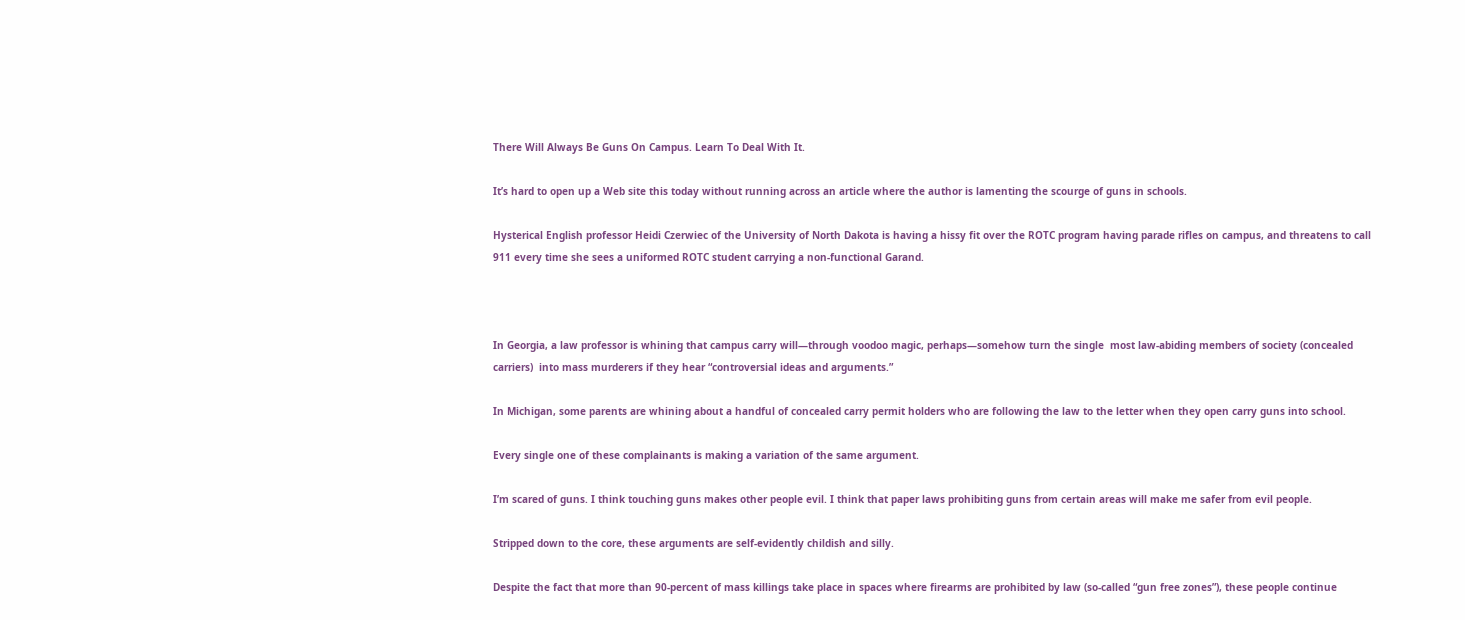There Will Always Be Guns On Campus. Learn To Deal With It.

It’s hard to open up a Web site this today without running across an article where the author is lamenting the scourge of guns in schools.

Hysterical English professor Heidi Czerwiec of the University of North Dakota is having a hissy fit over the ROTC program having parade rifles on campus, and threatens to call 911 every time she sees a uniformed ROTC student carrying a non-functional Garand.



In Georgia, a law professor is whining that campus carry will—through voodoo magic, perhaps—somehow turn the single  most law-abiding members of society (concealed carriers)  into mass murderers if they hear “controversial ideas and arguments.”

In Michigan, some parents are whining about a handful of concealed carry permit holders who are following the law to the letter when they open carry guns into school.

Every single one of these complainants is making a variation of the same argument.

I’m scared of guns. I think touching guns makes other people evil. I think that paper laws prohibiting guns from certain areas will make me safer from evil people.

Stripped down to the core, these arguments are self-evidently childish and silly.

Despite the fact that more than 90-percent of mass killings take place in spaces where firearms are prohibited by law (so-called “gun free zones”), these people continue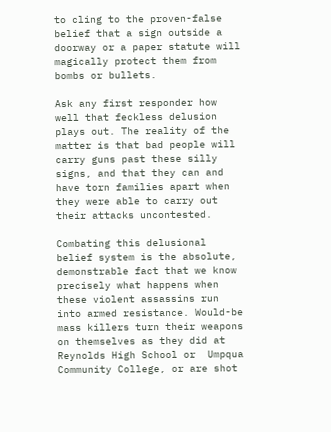to cling to the proven-false belief that a sign outside a doorway or a paper statute will magically protect them from bombs or bullets.

Ask any first responder how well that feckless delusion plays out. The reality of the matter is that bad people will carry guns past these silly signs, and that they can and have torn families apart when they were able to carry out their attacks uncontested.

Combating this delusional belief system is the absolute, demonstrable fact that we know precisely what happens when these violent assassins run into armed resistance. Would-be mass killers turn their weapons on themselves as they did at Reynolds High School or  Umpqua Community College, or are shot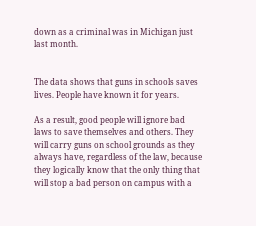down as a criminal was in Michigan just last month.


The data shows that guns in schools saves lives. People have known it for years.

As a result, good people will ignore bad laws to save themselves and others. They will carry guns on school grounds as they always have, regardless of the law, because they logically know that the only thing that will stop a bad person on campus with a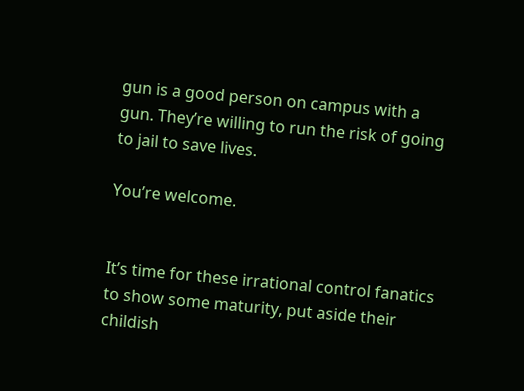gun is a good person on campus with a gun. They’re willing to run the risk of going to jail to save lives.

You’re welcome.


It’s time for these irrational control fanatics to show some maturity, put aside their childish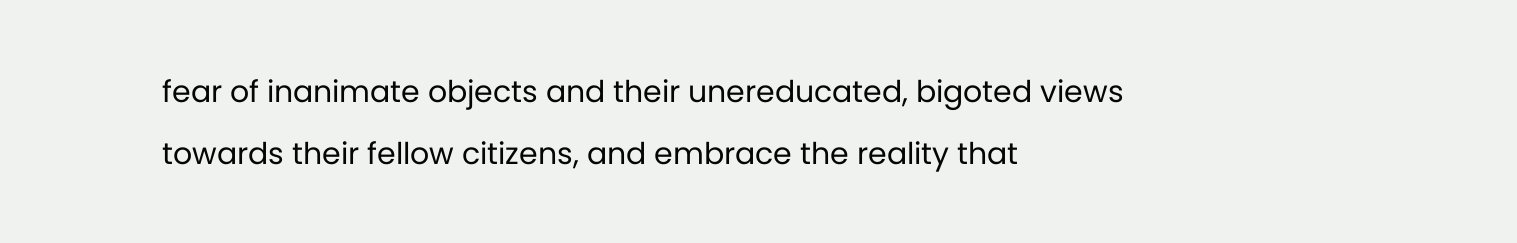fear of inanimate objects and their unereducated, bigoted views towards their fellow citizens, and embrace the reality that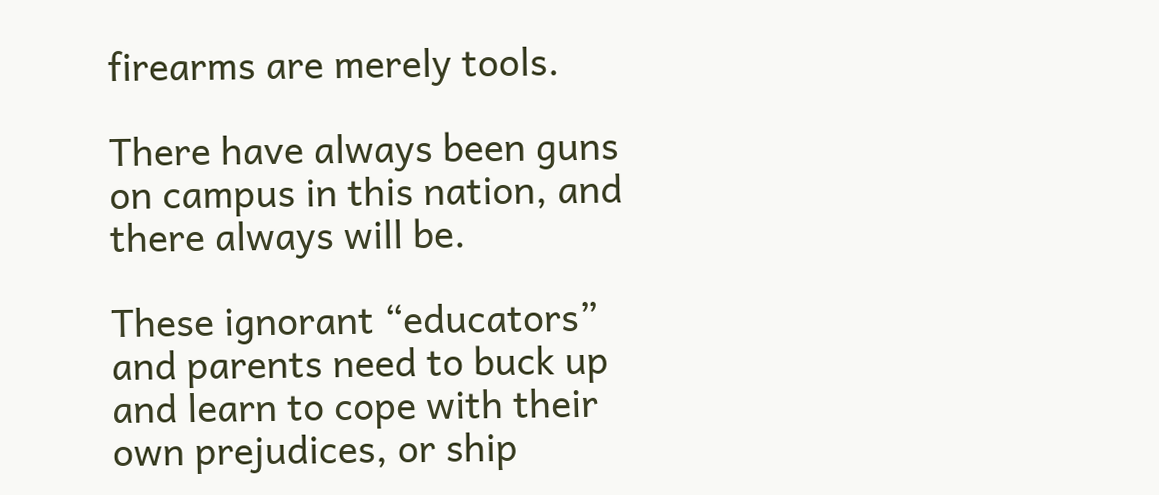firearms are merely tools.

There have always been guns on campus in this nation, and there always will be.

These ignorant “educators” and parents need to buck up and learn to cope with their own prejudices, or ship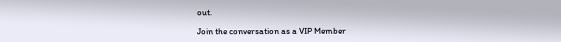out.

Join the conversation as a VIP Member